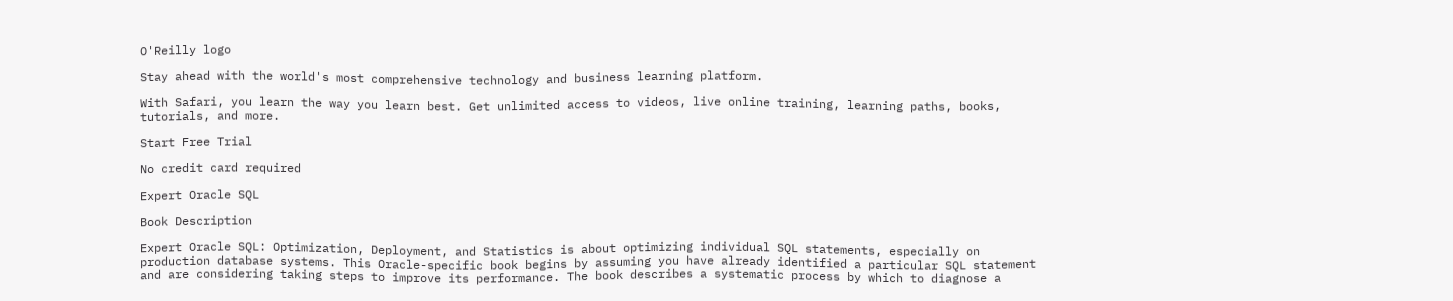O'Reilly logo

Stay ahead with the world's most comprehensive technology and business learning platform.

With Safari, you learn the way you learn best. Get unlimited access to videos, live online training, learning paths, books, tutorials, and more.

Start Free Trial

No credit card required

Expert Oracle SQL

Book Description

Expert Oracle SQL: Optimization, Deployment, and Statistics is about optimizing individual SQL statements, especially on production database systems. This Oracle-specific book begins by assuming you have already identified a particular SQL statement and are considering taking steps to improve its performance. The book describes a systematic process by which to diagnose a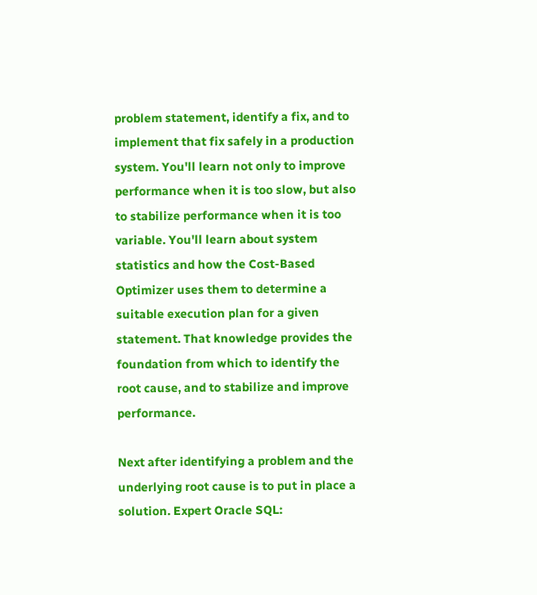problem statement, identify a fix, and to implement that fix safely in a production system. You'll learn not only to improve performance when it is too slow, but also to stabilize performance when it is too variable. You'll learn about system statistics and how the Cost-Based Optimizer uses them to determine a suitable execution plan for a given statement. That knowledge provides the foundation from which to identify the root cause, and to stabilize and improve performance.

Next after identifying a problem and the underlying root cause is to put in place a solution. Expert Oracle SQL: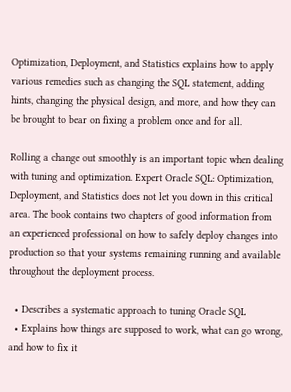Optimization, Deployment, and Statistics explains how to apply various remedies such as changing the SQL statement, adding hints, changing the physical design, and more, and how they can be brought to bear on fixing a problem once and for all.

Rolling a change out smoothly is an important topic when dealing with tuning and optimization. Expert Oracle SQL: Optimization, Deployment, and Statistics does not let you down in this critical area. The book contains two chapters of good information from an experienced professional on how to safely deploy changes into production so that your systems remaining running and available throughout the deployment process.

  • Describes a systematic approach to tuning Oracle SQL
  • Explains how things are supposed to work, what can go wrong, and how to fix it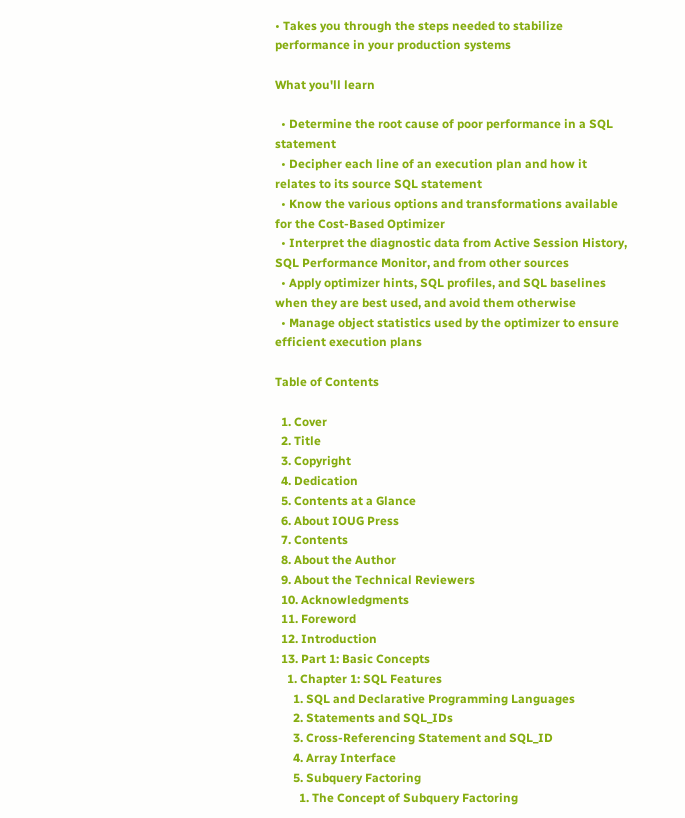• Takes you through the steps needed to stabilize performance in your production systems

What you'll learn

  • Determine the root cause of poor performance in a SQL statement
  • Decipher each line of an execution plan and how it relates to its source SQL statement
  • Know the various options and transformations available for the Cost-Based Optimizer
  • Interpret the diagnostic data from Active Session History, SQL Performance Monitor, and from other sources
  • Apply optimizer hints, SQL profiles, and SQL baselines when they are best used, and avoid them otherwise
  • Manage object statistics used by the optimizer to ensure efficient execution plans

Table of Contents

  1. Cover
  2. Title
  3. Copyright
  4. Dedication
  5. Contents at a Glance
  6. About IOUG Press
  7. Contents
  8. About the Author
  9. About the Technical Reviewers
  10. Acknowledgments
  11. Foreword
  12. Introduction
  13. Part 1: Basic Concepts
    1. Chapter 1: SQL Features
      1. SQL and Declarative Programming Languages
      2. Statements and SQL_IDs
      3. Cross-Referencing Statement and SQL_ID
      4. Array Interface
      5. Subquery Factoring
        1. The Concept of Subquery Factoring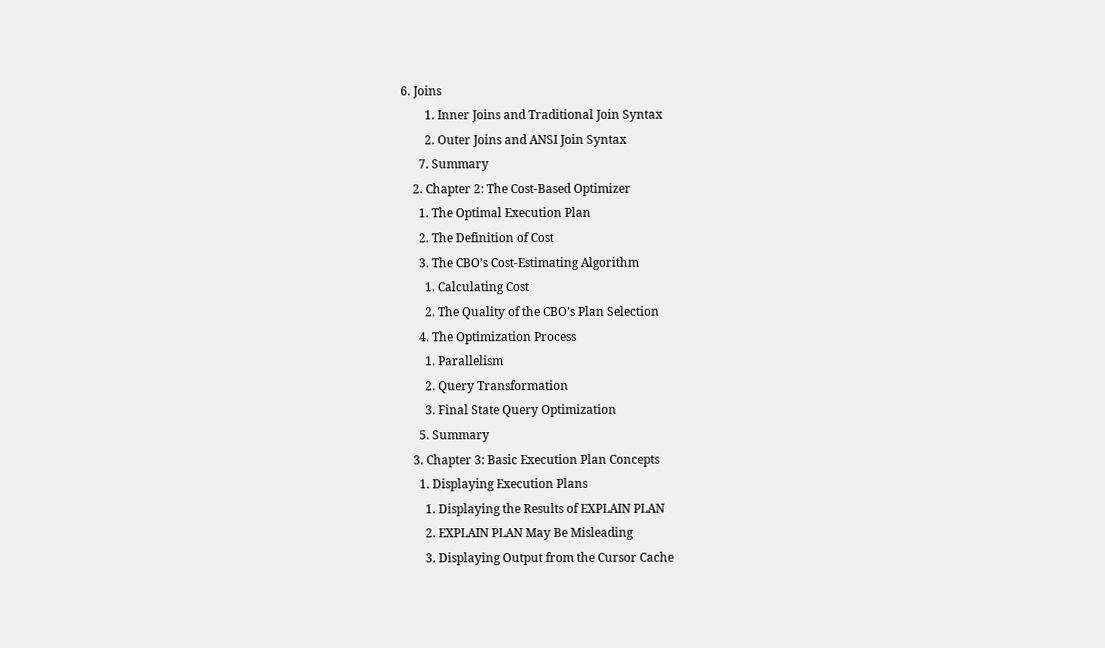6. Joins
        1. Inner Joins and Traditional Join Syntax
        2. Outer Joins and ANSI Join Syntax
      7. Summary
    2. Chapter 2: The Cost-Based Optimizer
      1. The Optimal Execution Plan
      2. The Definition of Cost
      3. The CBO’s Cost-Estimating Algorithm
        1. Calculating Cost
        2. The Quality of the CBO’s Plan Selection
      4. The Optimization Process
        1. Parallelism
        2. Query Transformation
        3. Final State Query Optimization
      5. Summary
    3. Chapter 3: Basic Execution Plan Concepts
      1. Displaying Execution Plans
        1. Displaying the Results of EXPLAIN PLAN
        2. EXPLAIN PLAN May Be Misleading
        3. Displaying Output from the Cursor Cache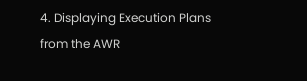4. Displaying Execution Plans from the AWR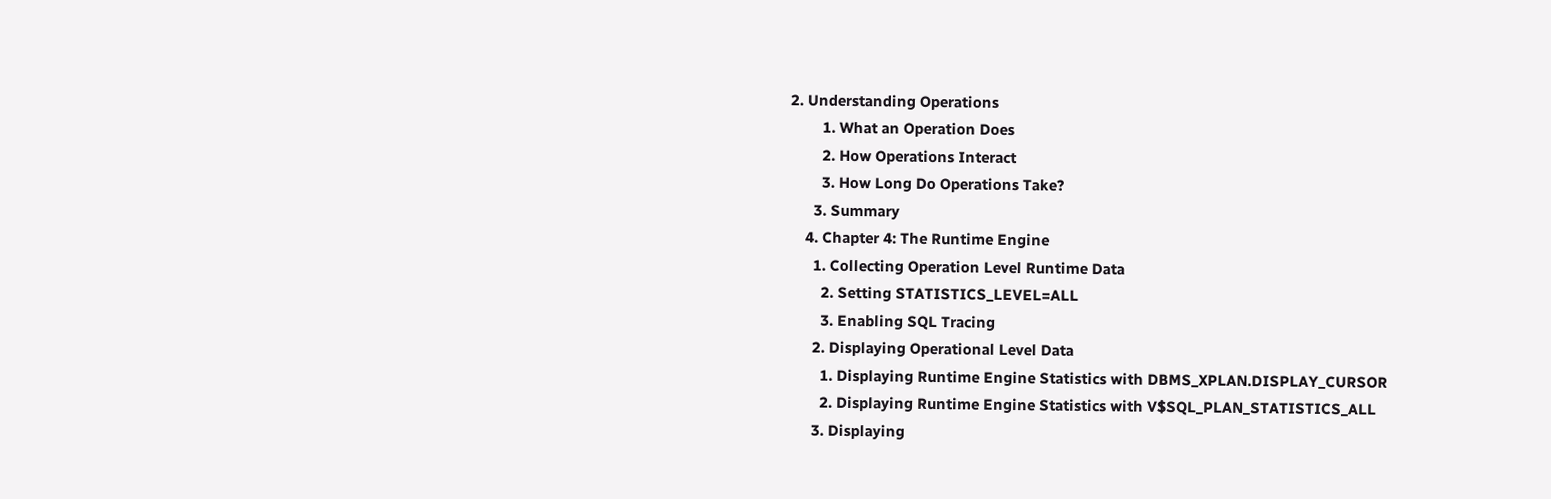2. Understanding Operations
        1. What an Operation Does
        2. How Operations Interact
        3. How Long Do Operations Take?
      3. Summary
    4. Chapter 4: The Runtime Engine
      1. Collecting Operation Level Runtime Data
        2. Setting STATISTICS_LEVEL=ALL
        3. Enabling SQL Tracing
      2. Displaying Operational Level Data
        1. Displaying Runtime Engine Statistics with DBMS_XPLAN.DISPLAY_CURSOR
        2. Displaying Runtime Engine Statistics with V$SQL_PLAN_STATISTICS_ALL
      3. Displaying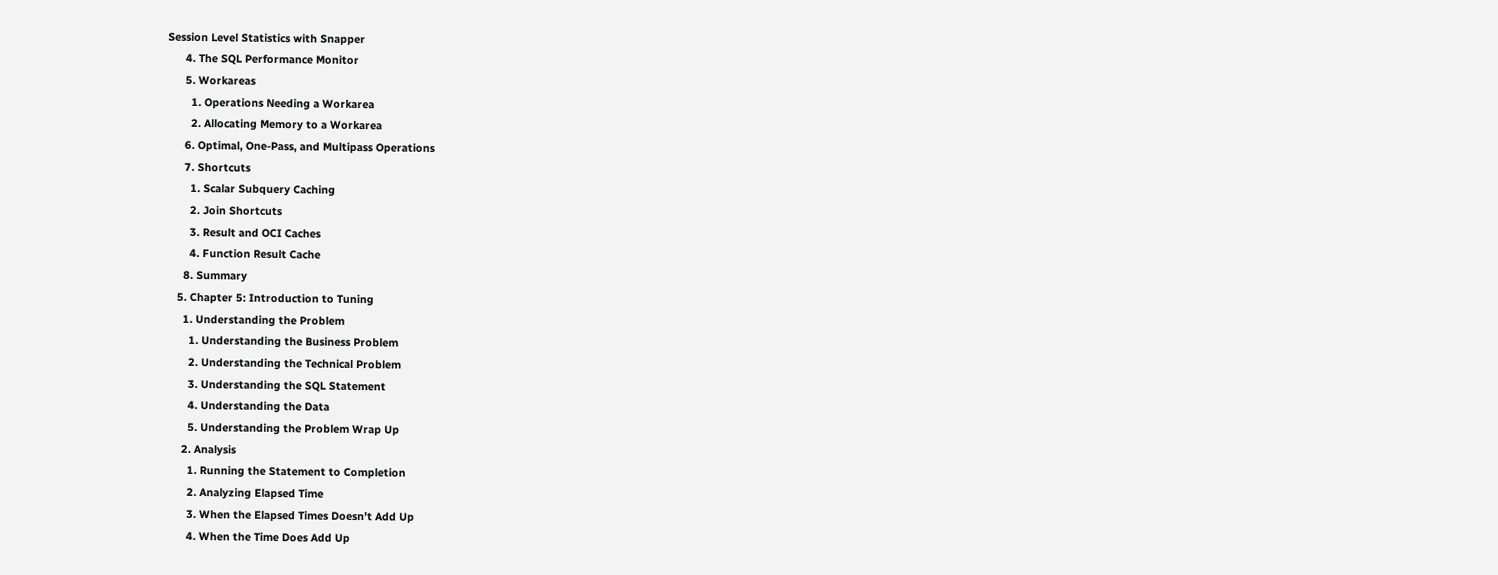Session Level Statistics with Snapper
      4. The SQL Performance Monitor
      5. Workareas
        1. Operations Needing a Workarea
        2. Allocating Memory to a Workarea
      6. Optimal, One-Pass, and Multipass Operations
      7. Shortcuts
        1. Scalar Subquery Caching
        2. Join Shortcuts
        3. Result and OCI Caches
        4. Function Result Cache
      8. Summary
    5. Chapter 5: Introduction to Tuning
      1. Understanding the Problem
        1. Understanding the Business Problem
        2. Understanding the Technical Problem
        3. Understanding the SQL Statement
        4. Understanding the Data
        5. Understanding the Problem Wrap Up
      2. Analysis
        1. Running the Statement to Completion
        2. Analyzing Elapsed Time
        3. When the Elapsed Times Doesn’t Add Up
        4. When the Time Does Add Up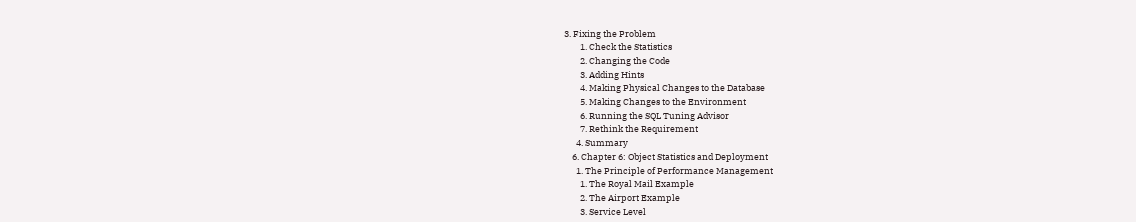3. Fixing the Problem
        1. Check the Statistics
        2. Changing the Code
        3. Adding Hints
        4. Making Physical Changes to the Database
        5. Making Changes to the Environment
        6. Running the SQL Tuning Advisor
        7. Rethink the Requirement
      4. Summary
    6. Chapter 6: Object Statistics and Deployment
      1. The Principle of Performance Management
        1. The Royal Mail Example
        2. The Airport Example
        3. Service Level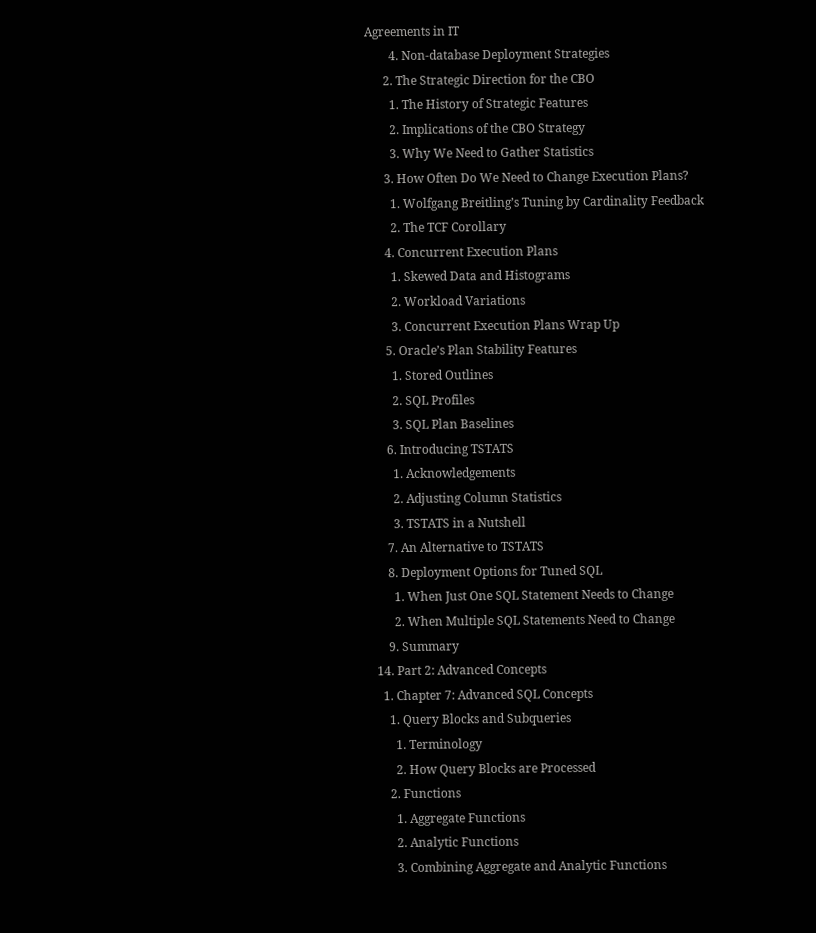Agreements in IT
        4. Non-database Deployment Strategies
      2. The Strategic Direction for the CBO
        1. The History of Strategic Features
        2. Implications of the CBO Strategy
        3. Why We Need to Gather Statistics
      3. How Often Do We Need to Change Execution Plans?
        1. Wolfgang Breitling’s Tuning by Cardinality Feedback
        2. The TCF Corollary
      4. Concurrent Execution Plans
        1. Skewed Data and Histograms
        2. Workload Variations
        3. Concurrent Execution Plans Wrap Up
      5. Oracle’s Plan Stability Features
        1. Stored Outlines
        2. SQL Profiles
        3. SQL Plan Baselines
      6. Introducing TSTATS
        1. Acknowledgements
        2. Adjusting Column Statistics
        3. TSTATS in a Nutshell
      7. An Alternative to TSTATS
      8. Deployment Options for Tuned SQL
        1. When Just One SQL Statement Needs to Change
        2. When Multiple SQL Statements Need to Change
      9. Summary
  14. Part 2: Advanced Concepts
    1. Chapter 7: Advanced SQL Concepts
      1. Query Blocks and Subqueries
        1. Terminology
        2. How Query Blocks are Processed
      2. Functions
        1. Aggregate Functions
        2. Analytic Functions
        3. Combining Aggregate and Analytic Functions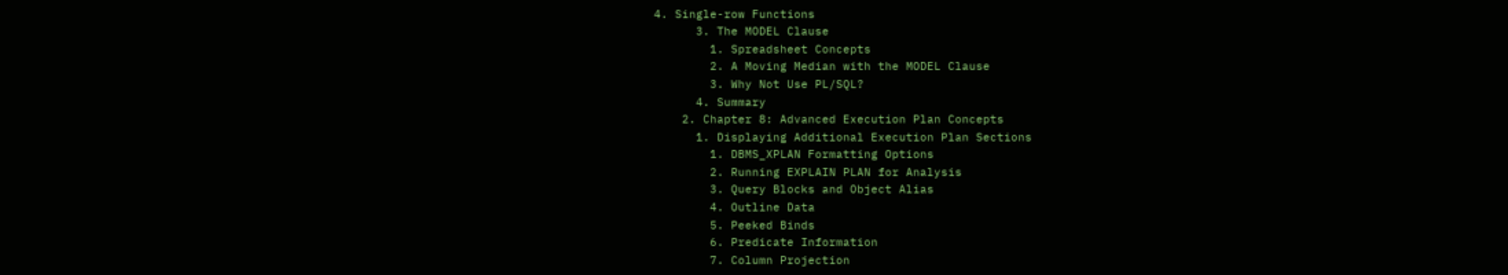4. Single-row Functions
      3. The MODEL Clause
        1. Spreadsheet Concepts
        2. A Moving Median with the MODEL Clause
        3. Why Not Use PL/SQL?
      4. Summary
    2. Chapter 8: Advanced Execution Plan Concepts
      1. Displaying Additional Execution Plan Sections
        1. DBMS_XPLAN Formatting Options
        2. Running EXPLAIN PLAN for Analysis
        3. Query Blocks and Object Alias
        4. Outline Data
        5. Peeked Binds
        6. Predicate Information
        7. Column Projection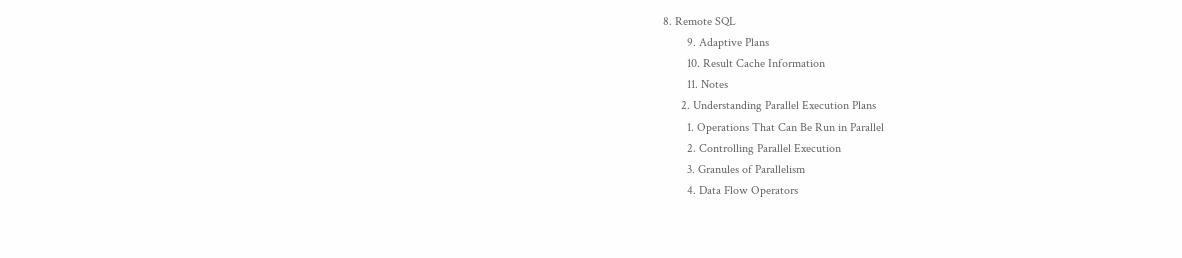8. Remote SQL
        9. Adaptive Plans
        10. Result Cache Information
        11. Notes
      2. Understanding Parallel Execution Plans
        1. Operations That Can Be Run in Parallel
        2. Controlling Parallel Execution
        3. Granules of Parallelism
        4. Data Flow Operators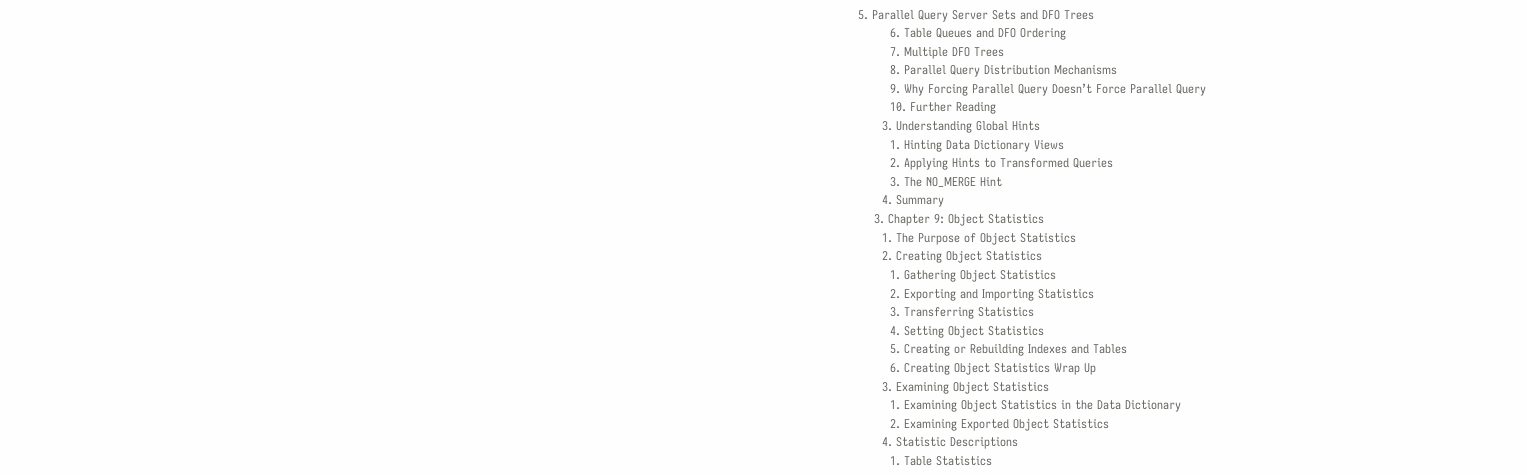5. Parallel Query Server Sets and DFO Trees
        6. Table Queues and DFO Ordering
        7. Multiple DFO Trees
        8. Parallel Query Distribution Mechanisms
        9. Why Forcing Parallel Query Doesn’t Force Parallel Query
        10. Further Reading
      3. Understanding Global Hints
        1. Hinting Data Dictionary Views
        2. Applying Hints to Transformed Queries
        3. The NO_MERGE Hint
      4. Summary
    3. Chapter 9: Object Statistics
      1. The Purpose of Object Statistics
      2. Creating Object Statistics
        1. Gathering Object Statistics
        2. Exporting and Importing Statistics
        3. Transferring Statistics
        4. Setting Object Statistics
        5. Creating or Rebuilding Indexes and Tables
        6. Creating Object Statistics Wrap Up
      3. Examining Object Statistics
        1. Examining Object Statistics in the Data Dictionary
        2. Examining Exported Object Statistics
      4. Statistic Descriptions
        1. Table Statistics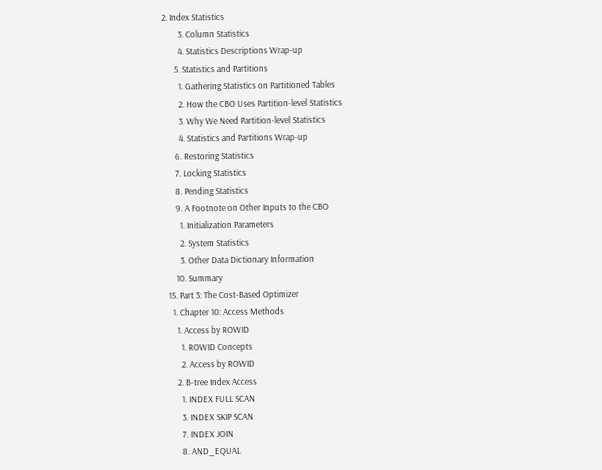2. Index Statistics
        3. Column Statistics
        4. Statistics Descriptions Wrap-up
      5. Statistics and Partitions
        1. Gathering Statistics on Partitioned Tables
        2. How the CBO Uses Partition-level Statistics
        3. Why We Need Partition-level Statistics
        4. Statistics and Partitions Wrap-up
      6. Restoring Statistics
      7. Locking Statistics
      8. Pending Statistics
      9. A Footnote on Other Inputs to the CBO
        1. Initialization Parameters
        2. System Statistics
        3. Other Data Dictionary Information
      10. Summary
  15. Part 3: The Cost-Based Optimizer
    1. Chapter 10: Access Methods
      1. Access by ROWID
        1. ROWID Concepts
        2. Access by ROWID
      2. B-tree Index Access
        1. INDEX FULL SCAN
        3. INDEX SKIP SCAN
        7. INDEX JOIN
        8. AND_EQUAL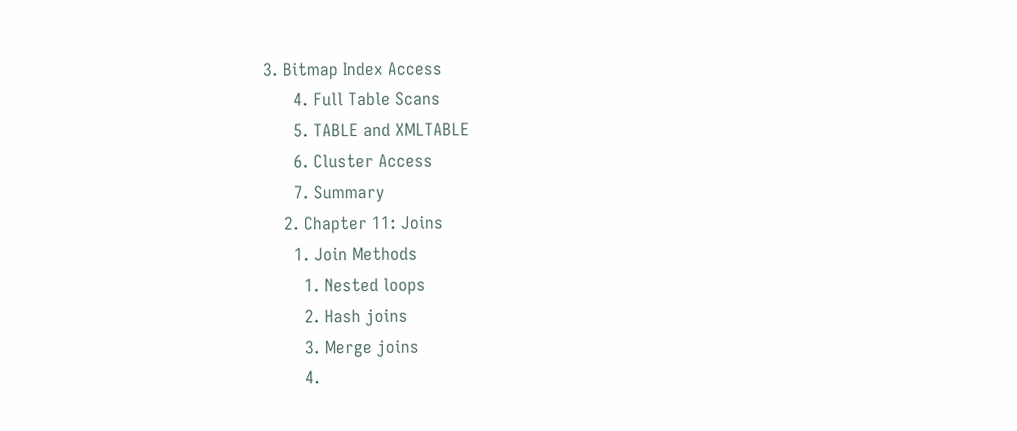3. Bitmap Index Access
      4. Full Table Scans
      5. TABLE and XMLTABLE
      6. Cluster Access
      7. Summary
    2. Chapter 11: Joins
      1. Join Methods
        1. Nested loops
        2. Hash joins
        3. Merge joins
        4.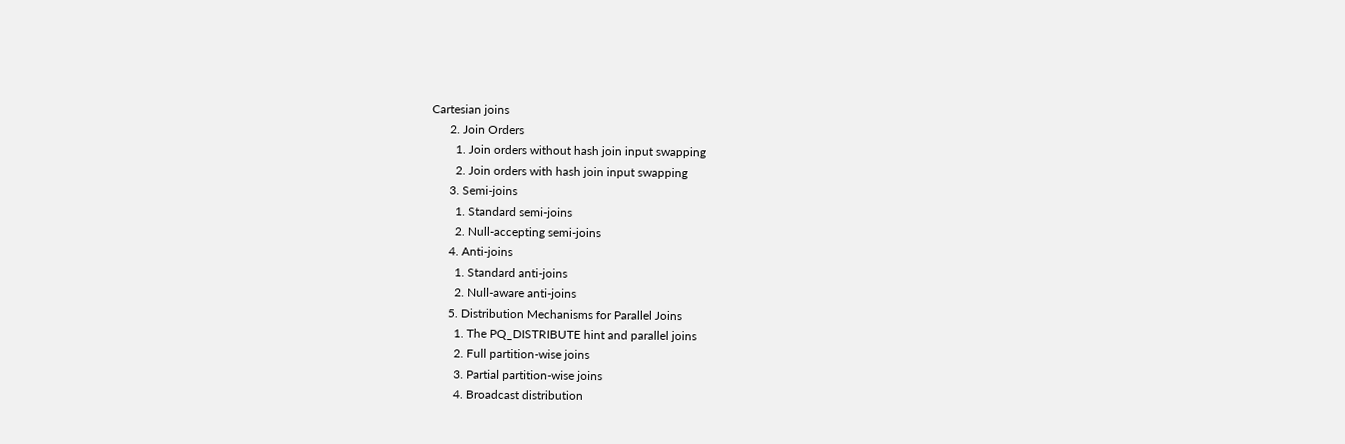Cartesian joins
      2. Join Orders
        1. Join orders without hash join input swapping
        2. Join orders with hash join input swapping
      3. Semi-joins
        1. Standard semi-joins
        2. Null-accepting semi-joins
      4. Anti-joins
        1. Standard anti-joins
        2. Null-aware anti-joins
      5. Distribution Mechanisms for Parallel Joins
        1. The PQ_DISTRIBUTE hint and parallel joins
        2. Full partition-wise joins
        3. Partial partition-wise joins
        4. Broadcast distribution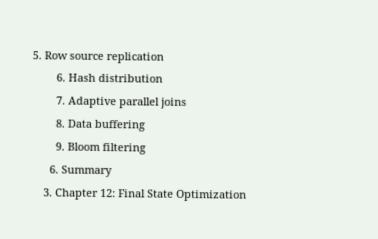5. Row source replication
        6. Hash distribution
        7. Adaptive parallel joins
        8. Data buffering
        9. Bloom filtering
      6. Summary
    3. Chapter 12: Final State Optimization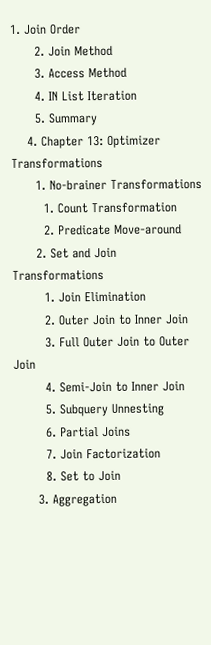1. Join Order
      2. Join Method
      3. Access Method
      4. IN List Iteration
      5. Summary
    4. Chapter 13: Optimizer Transformations
      1. No-brainer Transformations
        1. Count Transformation
        2. Predicate Move-around
      2. Set and Join Transformations
        1. Join Elimination
        2. Outer Join to Inner Join
        3. Full Outer Join to Outer Join
        4. Semi-Join to Inner Join
        5. Subquery Unnesting
        6. Partial Joins
        7. Join Factorization
        8. Set to Join
      3. Aggregation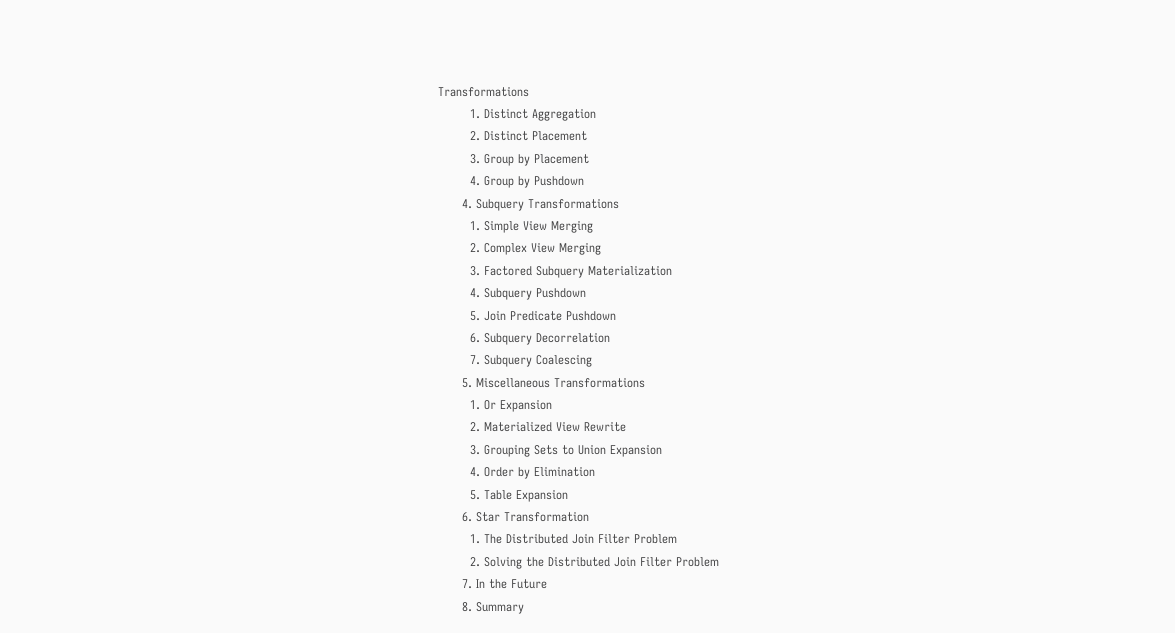Transformations
        1. Distinct Aggregation
        2. Distinct Placement
        3. Group by Placement
        4. Group by Pushdown
      4. Subquery Transformations
        1. Simple View Merging
        2. Complex View Merging
        3. Factored Subquery Materialization
        4. Subquery Pushdown
        5. Join Predicate Pushdown
        6. Subquery Decorrelation
        7. Subquery Coalescing
      5. Miscellaneous Transformations
        1. Or Expansion
        2. Materialized View Rewrite
        3. Grouping Sets to Union Expansion
        4. Order by Elimination
        5. Table Expansion
      6. Star Transformation
        1. The Distributed Join Filter Problem
        2. Solving the Distributed Join Filter Problem
      7. In the Future
      8. Summary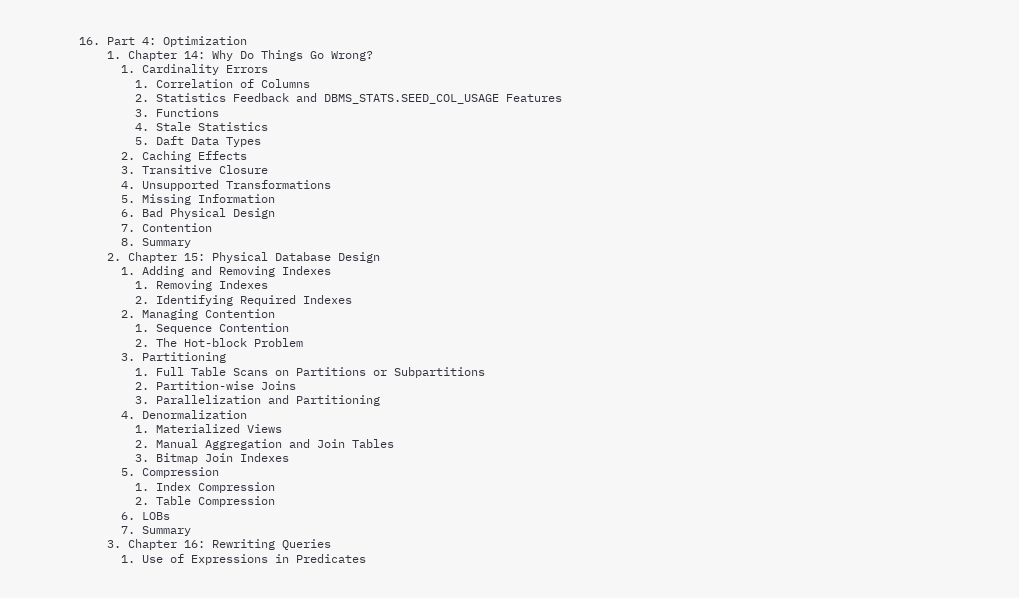16. Part 4: Optimization
    1. Chapter 14: Why Do Things Go Wrong?
      1. Cardinality Errors
        1. Correlation of Columns
        2. Statistics Feedback and DBMS_STATS.SEED_COL_USAGE Features
        3. Functions
        4. Stale Statistics
        5. Daft Data Types
      2. Caching Effects
      3. Transitive Closure
      4. Unsupported Transformations
      5. Missing Information
      6. Bad Physical Design
      7. Contention
      8. Summary
    2. Chapter 15: Physical Database Design
      1. Adding and Removing Indexes
        1. Removing Indexes
        2. Identifying Required Indexes
      2. Managing Contention
        1. Sequence Contention
        2. The Hot-block Problem
      3. Partitioning
        1. Full Table Scans on Partitions or Subpartitions
        2. Partition-wise Joins
        3. Parallelization and Partitioning
      4. Denormalization
        1. Materialized Views
        2. Manual Aggregation and Join Tables
        3. Bitmap Join Indexes
      5. Compression
        1. Index Compression
        2. Table Compression
      6. LOBs
      7. Summary
    3. Chapter 16: Rewriting Queries
      1. Use of Expressions in Predicates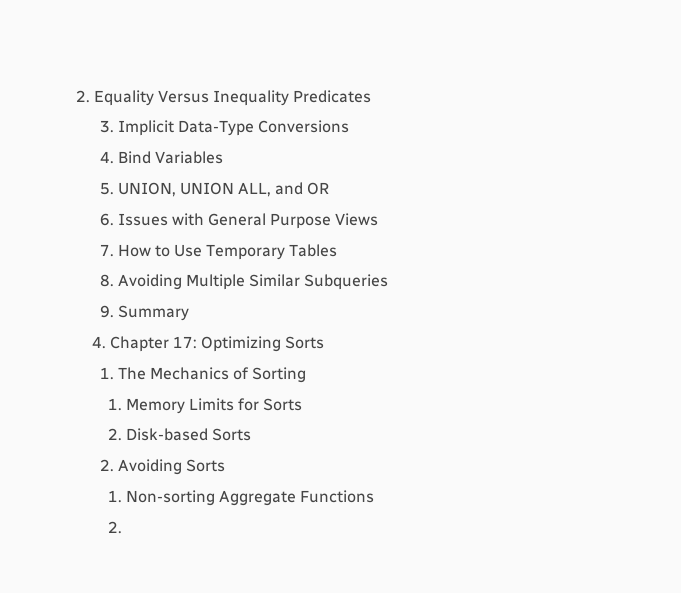2. Equality Versus Inequality Predicates
      3. Implicit Data-Type Conversions
      4. Bind Variables
      5. UNION, UNION ALL, and OR
      6. Issues with General Purpose Views
      7. How to Use Temporary Tables
      8. Avoiding Multiple Similar Subqueries
      9. Summary
    4. Chapter 17: Optimizing Sorts
      1. The Mechanics of Sorting
        1. Memory Limits for Sorts
        2. Disk-based Sorts
      2. Avoiding Sorts
        1. Non-sorting Aggregate Functions
        2.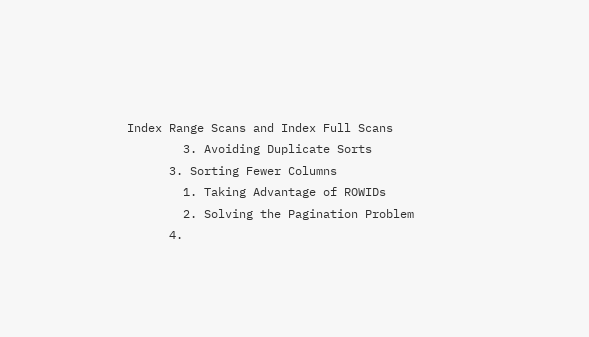Index Range Scans and Index Full Scans
        3. Avoiding Duplicate Sorts
      3. Sorting Fewer Columns
        1. Taking Advantage of ROWIDs
        2. Solving the Pagination Problem
      4.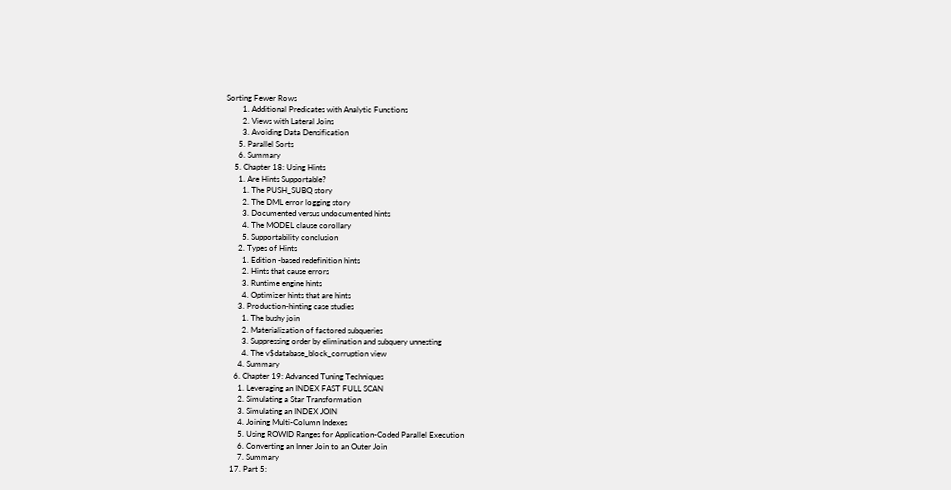Sorting Fewer Rows
        1. Additional Predicates with Analytic Functions
        2. Views with Lateral Joins
        3. Avoiding Data Densification
      5. Parallel Sorts
      6. Summary
    5. Chapter 18: Using Hints
      1. Are Hints Supportable?
        1. The PUSH_SUBQ story
        2. The DML error logging story
        3. Documented versus undocumented hints
        4. The MODEL clause corollary
        5. Supportability conclusion
      2. Types of Hints
        1. Edition -based redefinition hints
        2. Hints that cause errors
        3. Runtime engine hints
        4. Optimizer hints that are hints
      3. Production-hinting case studies
        1. The bushy join
        2. Materialization of factored subqueries
        3. Suppressing order by elimination and subquery unnesting
        4. The v$database_block_corruption view
      4. Summary
    6. Chapter 19: Advanced Tuning Techniques
      1. Leveraging an INDEX FAST FULL SCAN
      2. Simulating a Star Transformation
      3. Simulating an INDEX JOIN
      4. Joining Multi-Column Indexes
      5. Using ROWID Ranges for Application-Coded Parallel Execution
      6. Converting an Inner Join to an Outer Join
      7. Summary
  17. Part 5: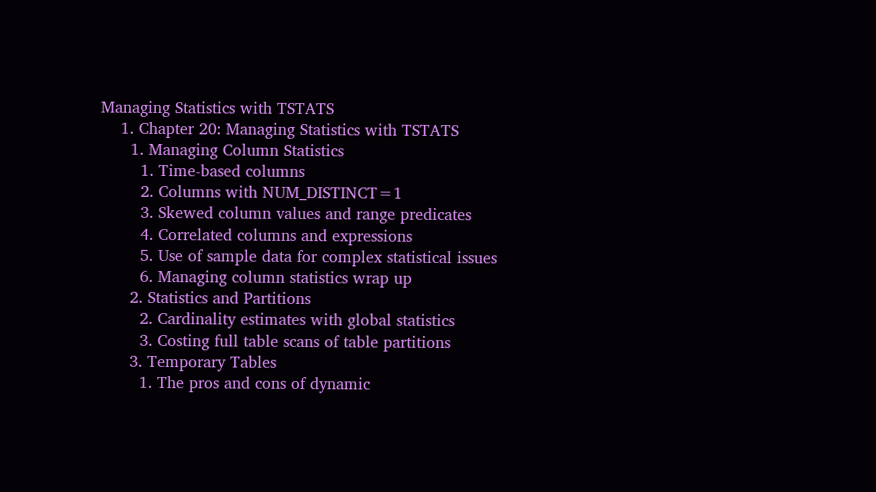Managing Statistics with TSTATS
    1. Chapter 20: Managing Statistics with TSTATS
      1. Managing Column Statistics
        1. Time-based columns
        2. Columns with NUM_DISTINCT=1
        3. Skewed column values and range predicates
        4. Correlated columns and expressions
        5. Use of sample data for complex statistical issues
        6. Managing column statistics wrap up
      2. Statistics and Partitions
        2. Cardinality estimates with global statistics
        3. Costing full table scans of table partitions
      3. Temporary Tables
        1. The pros and cons of dynamic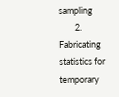sampling
        2. Fabricating statistics for temporary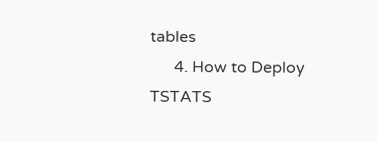tables
      4. How to Deploy TSTATS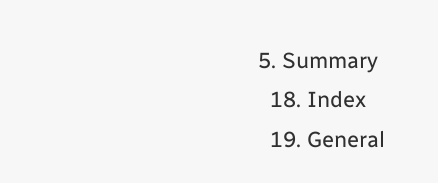5. Summary
  18. Index
  19. General